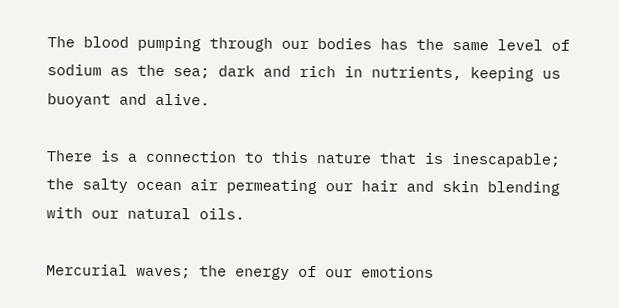The blood pumping through our bodies has the same level of sodium as the sea; dark and rich in nutrients, keeping us buoyant and alive.

There is a connection to this nature that is inescapable; the salty ocean air permeating our hair and skin blending with our natural oils.

Mercurial waves; the energy of our emotions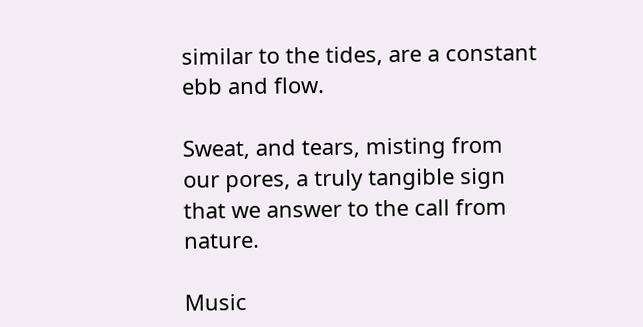similar to the tides, are a constant ebb and flow.

Sweat, and tears, misting from our pores, a truly tangible sign that we answer to the call from nature.

Music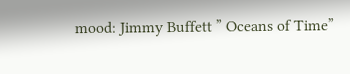mood: Jimmy Buffett ” Oceans of Time”